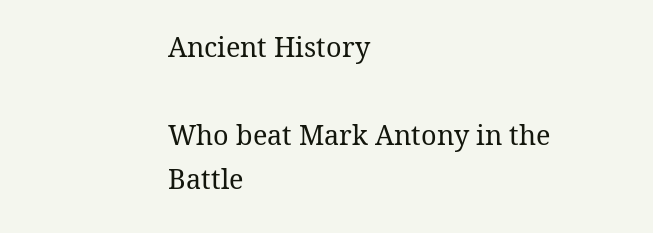Ancient History

Who beat Mark Antony in the Battle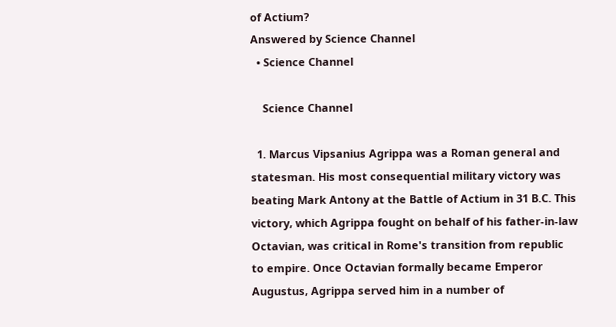of Actium?
Answered by Science Channel
  • Science Channel

    Science Channel

  1. Marcus Vipsanius Agrippa was a Roman general and statesman. His most consequential military victory was beating Mark Antony at the Battle of Actium in 31 B.C. This victory, which Agrippa fought on behalf of his father-in-law Octavian, was critical in Rome's transition from republic to empire. Once Octavian formally became Emperor Augustus, Agrippa served him in a number of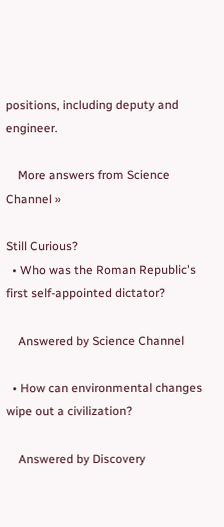positions, including deputy and engineer.

    More answers from Science Channel »

Still Curious?
  • Who was the Roman Republic's first self-appointed dictator?

    Answered by Science Channel

  • How can environmental changes wipe out a civilization?

    Answered by Discovery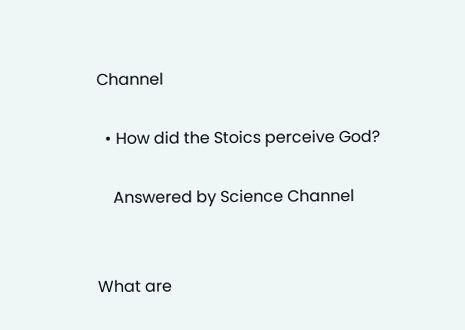Channel

  • How did the Stoics perceive God?

    Answered by Science Channel


What are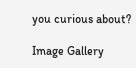you curious about?

Image Gallery